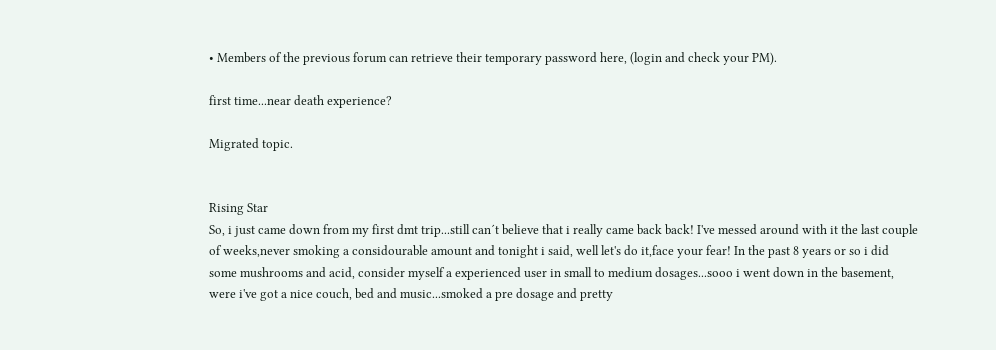• Members of the previous forum can retrieve their temporary password here, (login and check your PM).

first time...near death experience?

Migrated topic.


Rising Star
So, i just came down from my first dmt trip...still can´t believe that i really came back back! I've messed around with it the last couple of weeks,never smoking a considourable amount and tonight i said, well let's do it,face your fear! In the past 8 years or so i did some mushrooms and acid, consider myself a experienced user in small to medium dosages...sooo i went down in the basement, were i've got a nice couch, bed and music...smoked a pre dosage and pretty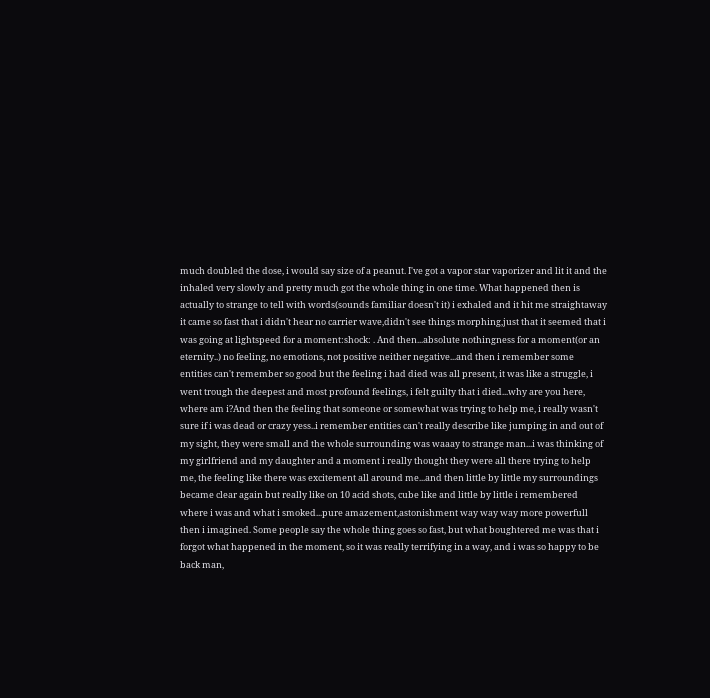much doubled the dose, i would say size of a peanut. I've got a vapor star vaporizer and lit it and the inhaled very slowly and pretty much got the whole thing in one time. What happened then is actually to strange to tell with words(sounds familiar doesn't it) i exhaled and it hit me straightaway it came so fast that i didn't hear no carrier wave,didn't see things morphing,just that it seemed that i was going at lightspeed for a moment:shock: . And then...absolute nothingness for a moment(or an eternity..) no feeling, no emotions, not positive neither negative...and then i remember some entities can't remember so good but the feeling i had died was all present, it was like a struggle, i went trough the deepest and most profound feelings, i felt guilty that i died...why are you here, where am i?And then the feeling that someone or somewhat was trying to help me, i really wasn't sure if i was dead or crazy yess..i remember entities can't really describe like jumping in and out of my sight, they were small and the whole surrounding was waaay to strange man...i was thinking of my girlfriend and my daughter and a moment i really thought they were all there trying to help me, the feeling like there was excitement all around me...and then little by little my surroundings became clear again but really like on 10 acid shots, cube like and little by little i remembered where i was and what i smoked...pure amazement,astonishment way way way more powerfull then i imagined. Some people say the whole thing goes so fast, but what boughtered me was that i forgot what happened in the moment, so it was really terrifying in a way, and i was so happy to be back man,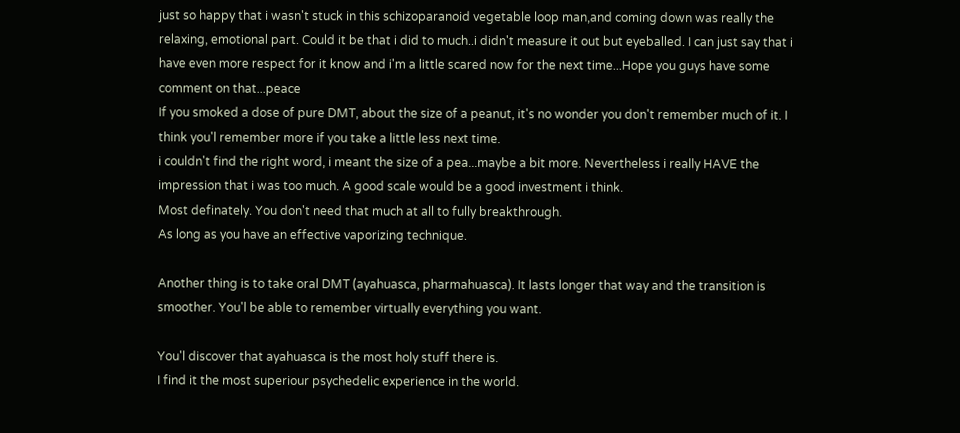just so happy that i wasn't stuck in this schizoparanoid vegetable loop man,and coming down was really the relaxing, emotional part. Could it be that i did to much..i didn't measure it out but eyeballed. I can just say that i have even more respect for it know and i'm a little scared now for the next time...Hope you guys have some comment on that...peace
If you smoked a dose of pure DMT, about the size of a peanut, it's no wonder you don't remember much of it. I think you'l remember more if you take a little less next time.
i couldn't find the right word, i meant the size of a pea...maybe a bit more. Nevertheless i really HAVE the impression that i was too much. A good scale would be a good investment i think.
Most definately. You don't need that much at all to fully breakthrough.
As long as you have an effective vaporizing technique.

Another thing is to take oral DMT (ayahuasca, pharmahuasca). It lasts longer that way and the transition is smoother. You'l be able to remember virtually everything you want.

You'l discover that ayahuasca is the most holy stuff there is.
I find it the most superiour psychedelic experience in the world.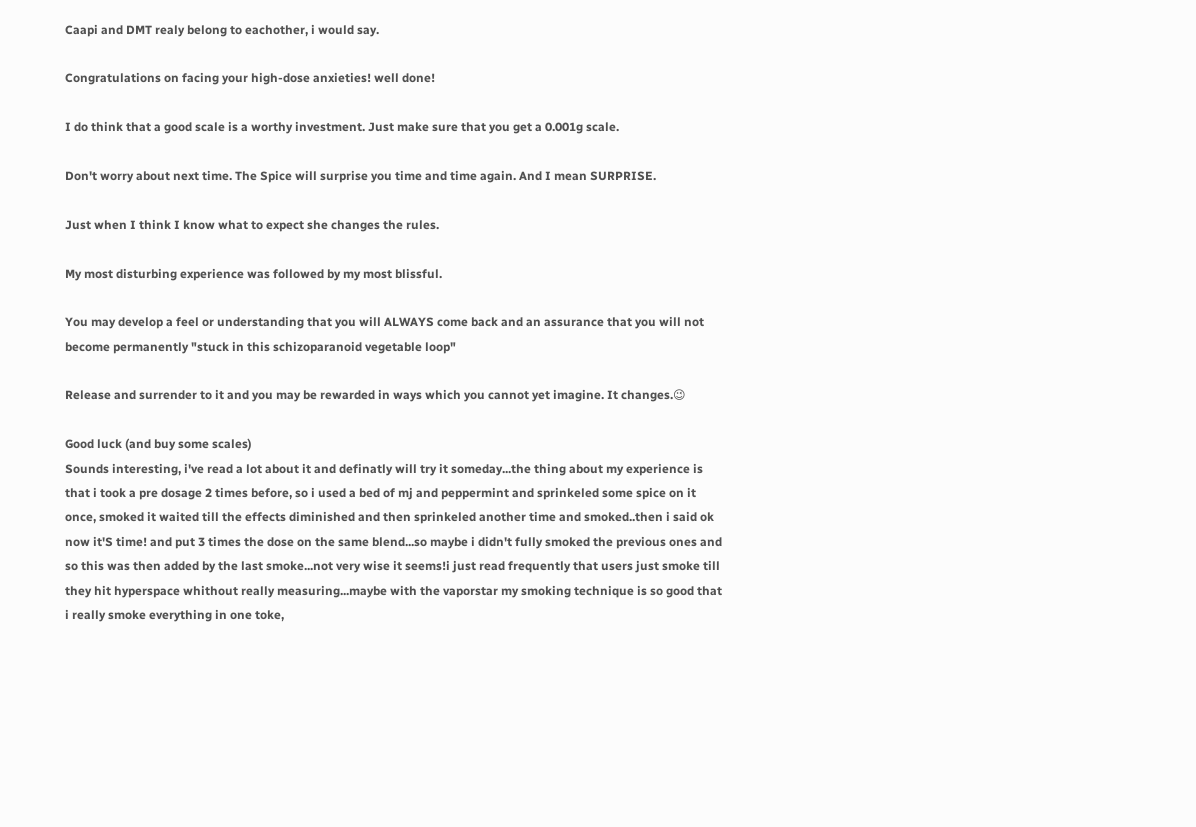Caapi and DMT realy belong to eachother, i would say.

Congratulations on facing your high-dose anxieties! well done!

I do think that a good scale is a worthy investment. Just make sure that you get a 0.001g scale.

Don't worry about next time. The Spice will surprise you time and time again. And I mean SURPRISE.

Just when I think I know what to expect she changes the rules.

My most disturbing experience was followed by my most blissful.

You may develop a feel or understanding that you will ALWAYS come back and an assurance that you will not become permanently "stuck in this schizoparanoid vegetable loop"

Release and surrender to it and you may be rewarded in ways which you cannot yet imagine. It changes.😉

Good luck (and buy some scales)
Sounds interesting, i've read a lot about it and definatly will try it someday...the thing about my experience is that i took a pre dosage 2 times before, so i used a bed of mj and peppermint and sprinkeled some spice on it once, smoked it waited till the effects diminished and then sprinkeled another time and smoked..then i said ok now it'S time! and put 3 times the dose on the same blend...so maybe i didn't fully smoked the previous ones and so this was then added by the last smoke...not very wise it seems!i just read frequently that users just smoke till they hit hyperspace whithout really measuring...maybe with the vaporstar my smoking technique is so good that i really smoke everything in one toke,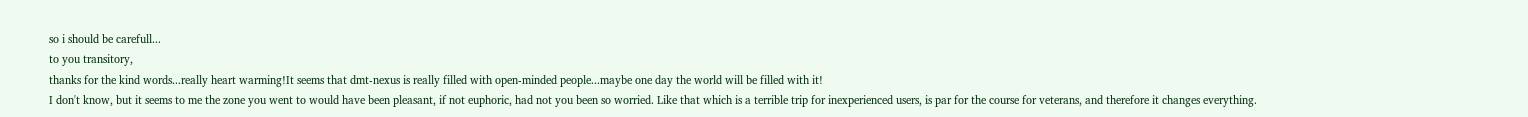so i should be carefull...
to you transitory,
thanks for the kind words...really heart warming!It seems that dmt-nexus is really filled with open-minded people...maybe one day the world will be filled with it!
I don't know, but it seems to me the zone you went to would have been pleasant, if not euphoric, had not you been so worried. Like that which is a terrible trip for inexperienced users, is par for the course for veterans, and therefore it changes everything.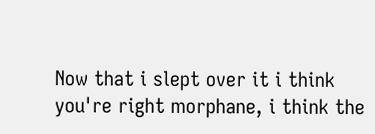Now that i slept over it i think you're right morphane, i think the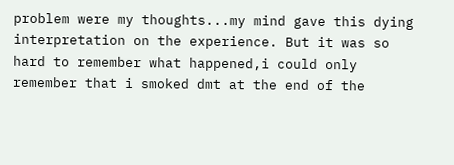problem were my thoughts...my mind gave this dying interpretation on the experience. But it was so hard to remember what happened,i could only remember that i smoked dmt at the end of the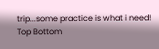trip...some practice is what i need!
Top Bottom